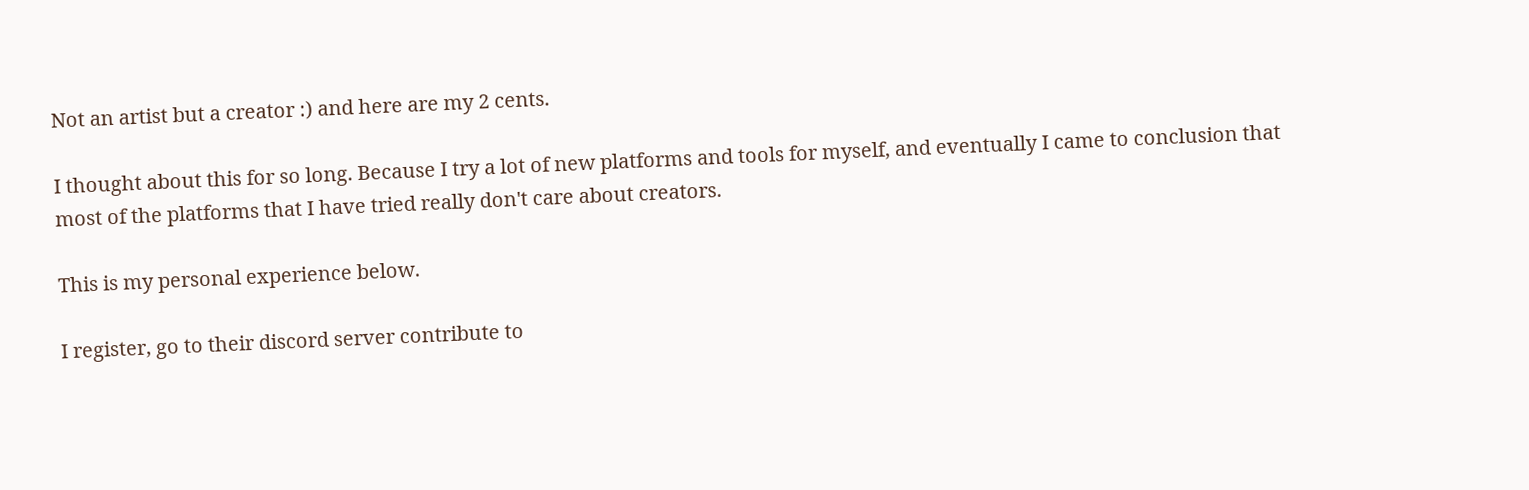Not an artist but a creator :) and here are my 2 cents.

I thought about this for so long. Because I try a lot of new platforms and tools for myself, and eventually I came to conclusion that most of the platforms that I have tried really don't care about creators.

This is my personal experience below.

I register, go to their discord server contribute to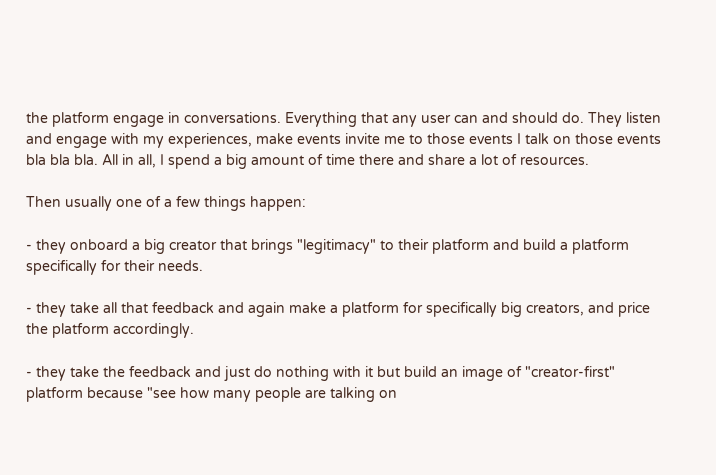the platform engage in conversations. Everything that any user can and should do. They listen and engage with my experiences, make events invite me to those events I talk on those events bla bla bla. All in all, I spend a big amount of time there and share a lot of resources.

Then usually one of a few things happen:

- they onboard a big creator that brings "legitimacy" to their platform and build a platform specifically for their needs.

- they take all that feedback and again make a platform for specifically big creators, and price the platform accordingly.

- they take the feedback and just do nothing with it but build an image of "creator-first" platform because "see how many people are talking on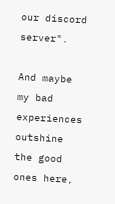our discord server".

And maybe my bad experiences outshine the good ones here,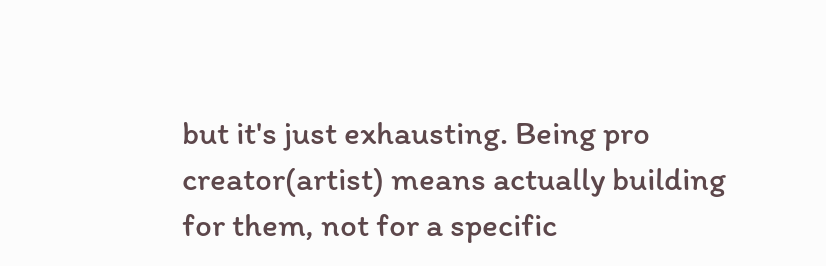but it's just exhausting. Being pro creator(artist) means actually building for them, not for a specific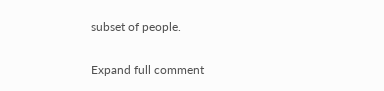subset of people.

Expand full comment